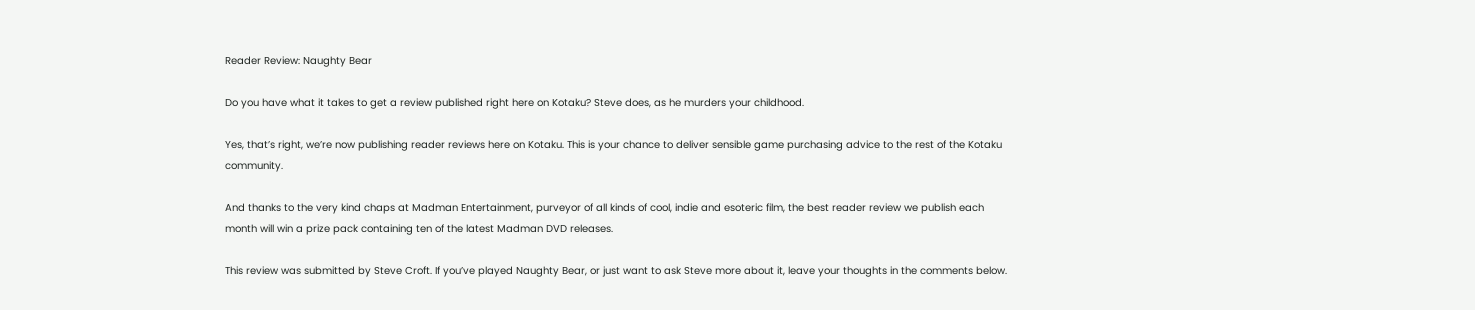Reader Review: Naughty Bear

Do you have what it takes to get a review published right here on Kotaku? Steve does, as he murders your childhood.

Yes, that’s right, we’re now publishing reader reviews here on Kotaku. This is your chance to deliver sensible game purchasing advice to the rest of the Kotaku community.

And thanks to the very kind chaps at Madman Entertainment, purveyor of all kinds of cool, indie and esoteric film, the best reader review we publish each month will win a prize pack containing ten of the latest Madman DVD releases.

This review was submitted by Steve Croft. If you’ve played Naughty Bear, or just want to ask Steve more about it, leave your thoughts in the comments below.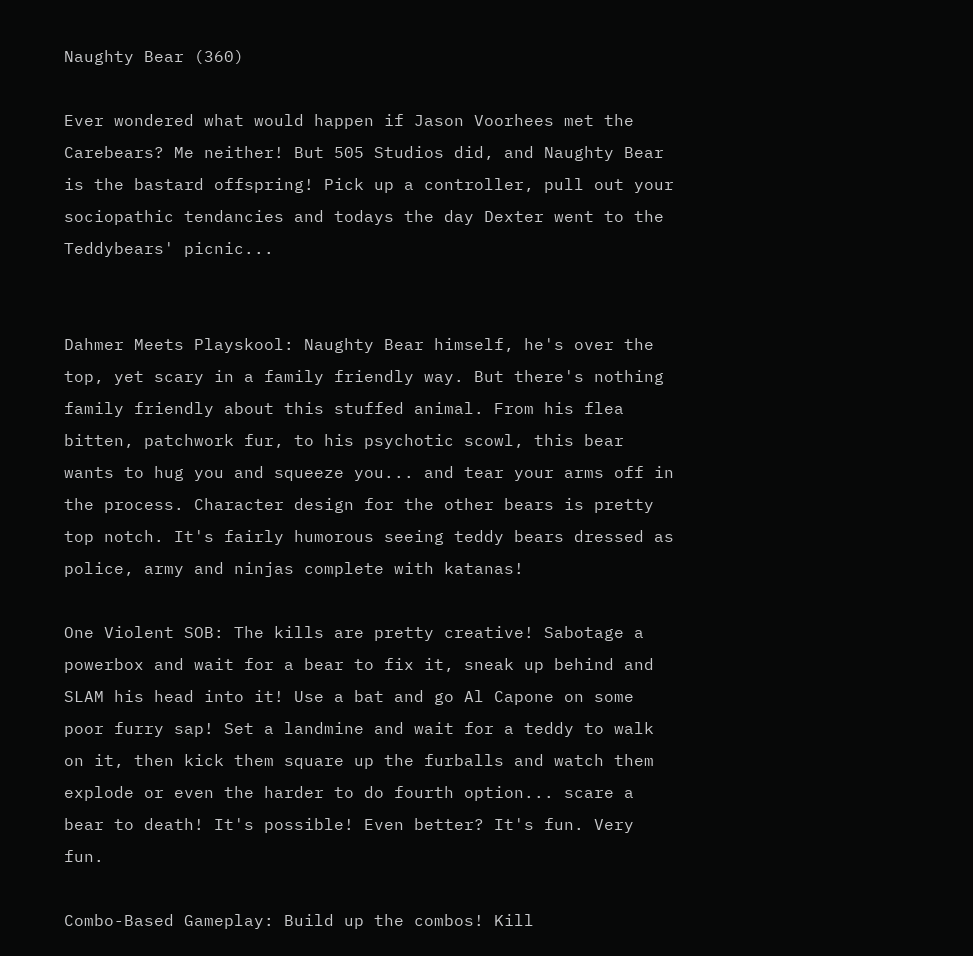Naughty Bear (360)

Ever wondered what would happen if Jason Voorhees met the Carebears? Me neither! But 505 Studios did, and Naughty Bear is the bastard offspring! Pick up a controller, pull out your sociopathic tendancies and todays the day Dexter went to the Teddybears' picnic...


Dahmer Meets Playskool: Naughty Bear himself, he's over the top, yet scary in a family friendly way. But there's nothing family friendly about this stuffed animal. From his flea bitten, patchwork fur, to his psychotic scowl, this bear wants to hug you and squeeze you... and tear your arms off in the process. Character design for the other bears is pretty top notch. It's fairly humorous seeing teddy bears dressed as police, army and ninjas complete with katanas!

One Violent SOB: The kills are pretty creative! Sabotage a powerbox and wait for a bear to fix it, sneak up behind and SLAM his head into it! Use a bat and go Al Capone on some poor furry sap! Set a landmine and wait for a teddy to walk on it, then kick them square up the furballs and watch them explode or even the harder to do fourth option... scare a bear to death! It's possible! Even better? It's fun. Very fun.

Combo-Based Gameplay: Build up the combos! Kill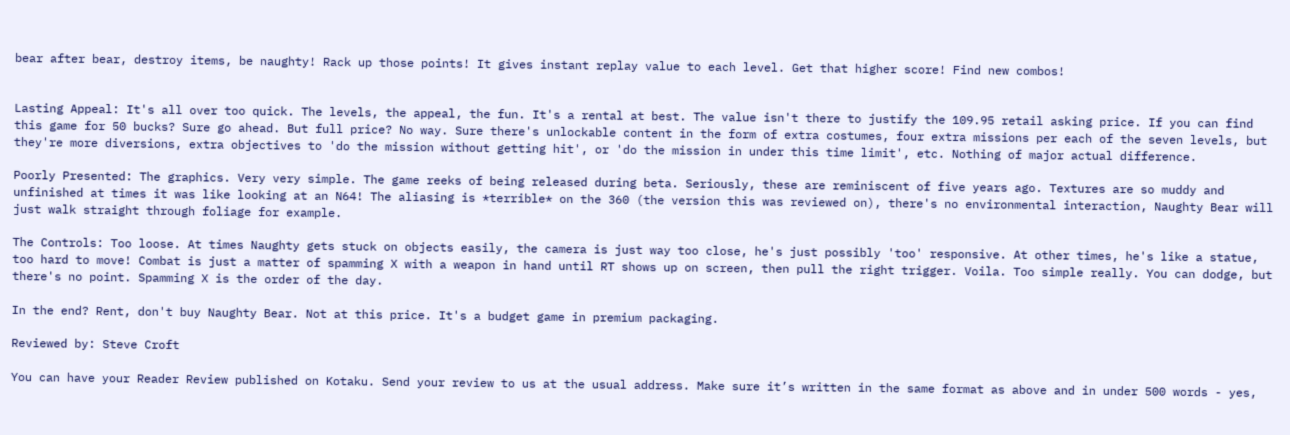bear after bear, destroy items, be naughty! Rack up those points! It gives instant replay value to each level. Get that higher score! Find new combos!


Lasting Appeal: It's all over too quick. The levels, the appeal, the fun. It's a rental at best. The value isn't there to justify the 109.95 retail asking price. If you can find this game for 50 bucks? Sure go ahead. But full price? No way. Sure there's unlockable content in the form of extra costumes, four extra missions per each of the seven levels, but they're more diversions, extra objectives to 'do the mission without getting hit', or 'do the mission in under this time limit', etc. Nothing of major actual difference.

Poorly Presented: The graphics. Very very simple. The game reeks of being released during beta. Seriously, these are reminiscent of five years ago. Textures are so muddy and unfinished at times it was like looking at an N64! The aliasing is *terrible* on the 360 (the version this was reviewed on), there's no environmental interaction, Naughty Bear will just walk straight through foliage for example.

The Controls: Too loose. At times Naughty gets stuck on objects easily, the camera is just way too close, he's just possibly 'too' responsive. At other times, he's like a statue, too hard to move! Combat is just a matter of spamming X with a weapon in hand until RT shows up on screen, then pull the right trigger. Voila. Too simple really. You can dodge, but there's no point. Spamming X is the order of the day.

In the end? Rent, don't buy Naughty Bear. Not at this price. It's a budget game in premium packaging.

Reviewed by: Steve Croft

You can have your Reader Review published on Kotaku. Send your review to us at the usual address. Make sure it’s written in the same format as above and in under 500 words - yes,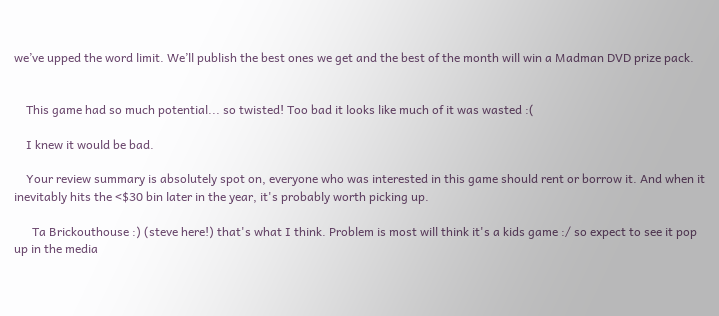we’ve upped the word limit. We’ll publish the best ones we get and the best of the month will win a Madman DVD prize pack.


    This game had so much potential... so twisted! Too bad it looks like much of it was wasted :(

    I knew it would be bad.

    Your review summary is absolutely spot on, everyone who was interested in this game should rent or borrow it. And when it inevitably hits the <$30 bin later in the year, it's probably worth picking up.

      Ta Brickouthouse :) (steve here!) that's what I think. Problem is most will think it's a kids game :/ so expect to see it pop up in the media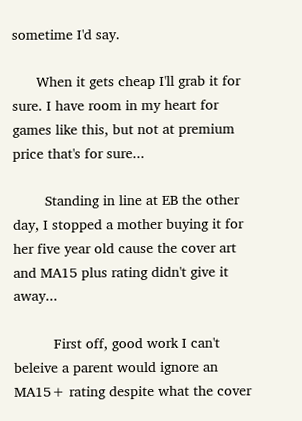sometime I'd say.

      When it gets cheap I'll grab it for sure. I have room in my heart for games like this, but not at premium price that's for sure...

        Standing in line at EB the other day, I stopped a mother buying it for her five year old cause the cover art and MA15 plus rating didn't give it away...

          First off, good work I can't beleive a parent would ignore an MA15+ rating despite what the cover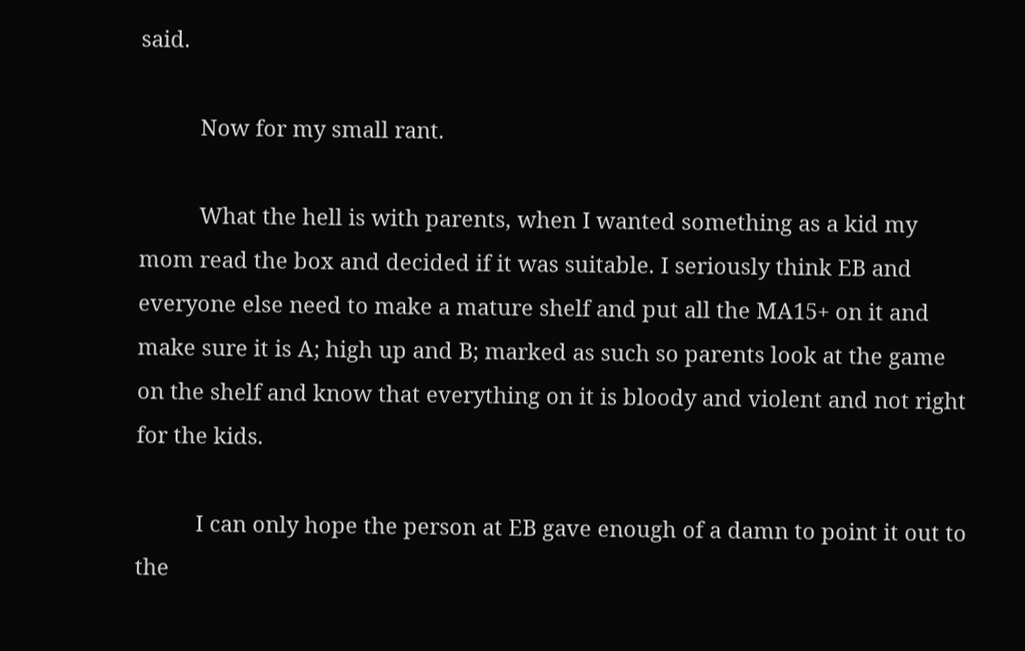said.

          Now for my small rant.

          What the hell is with parents, when I wanted something as a kid my mom read the box and decided if it was suitable. I seriously think EB and everyone else need to make a mature shelf and put all the MA15+ on it and make sure it is A; high up and B; marked as such so parents look at the game on the shelf and know that everything on it is bloody and violent and not right for the kids.

          I can only hope the person at EB gave enough of a damn to point it out to the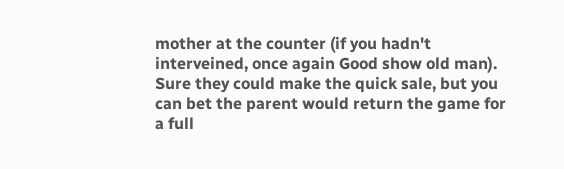mother at the counter (if you hadn't interveined, once again Good show old man). Sure they could make the quick sale, but you can bet the parent would return the game for a full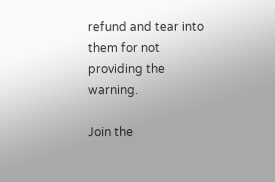refund and tear into them for not providing the warning.

Join the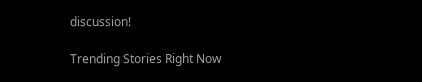discussion!

Trending Stories Right Now